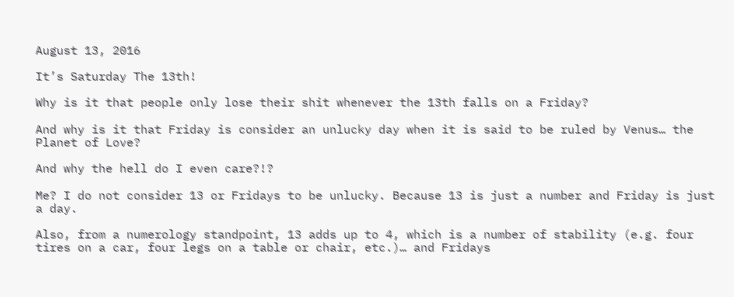August 13, 2016

It’s Saturday The 13th!

Why is it that people only lose their shit whenever the 13th falls on a Friday?

And why is it that Friday is consider an unlucky day when it is said to be ruled by Venus… the Planet of Love?

And why the hell do I even care?!?

Me? I do not consider 13 or Fridays to be unlucky. Because 13 is just a number and Friday is just a day.

Also, from a numerology standpoint, 13 adds up to 4, which is a number of stability (e.g. four tires on a car, four legs on a table or chair, etc.)… and Fridays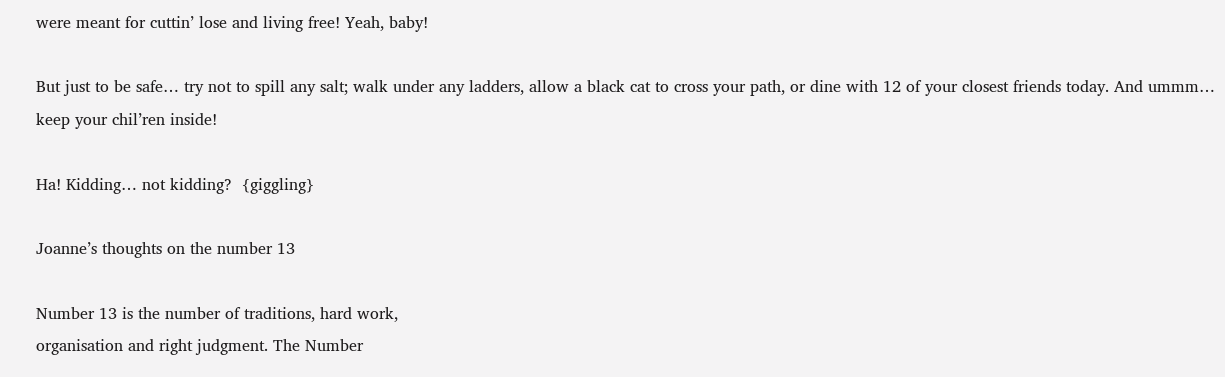were meant for cuttin’ lose and living free! Yeah, baby!

But just to be safe… try not to spill any salt; walk under any ladders, allow a black cat to cross your path, or dine with 12 of your closest friends today. And ummm… keep your chil’ren inside!

Ha! Kidding… not kidding?  {giggling}

Joanne’s thoughts on the number 13

Number 13 is the number of traditions, hard work,
organisation and right judgment. The Number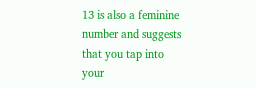13 is also a feminine number and suggests that you tap into your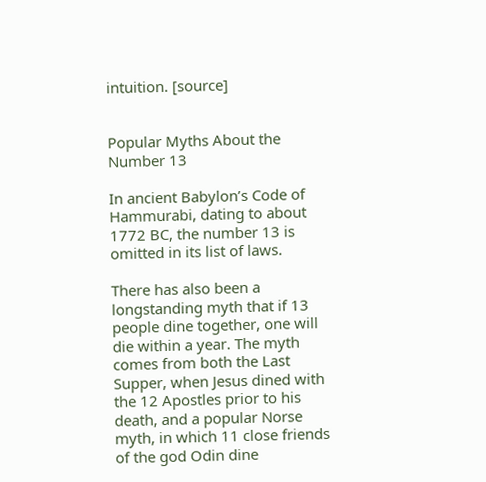intuition. [source]


Popular Myths About the Number 13

In ancient Babylon’s Code of Hammurabi, dating to about 1772 BC, the number 13 is omitted in its list of laws.

There has also been a longstanding myth that if 13 people dine together, one will die within a year. The myth comes from both the Last Supper, when Jesus dined with the 12 Apostles prior to his death, and a popular Norse myth, in which 11 close friends of the god Odin dine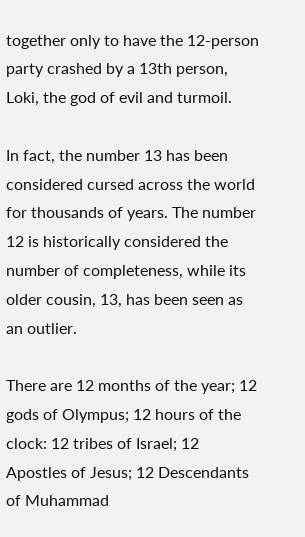together only to have the 12-person party crashed by a 13th person, Loki, the god of evil and turmoil.

In fact, the number 13 has been considered cursed across the world for thousands of years. The number 12 is historically considered the number of completeness, while its older cousin, 13, has been seen as an outlier.

There are 12 months of the year; 12 gods of Olympus; 12 hours of the clock: 12 tribes of Israel; 12 Apostles of Jesus; 12 Descendants of Muhammad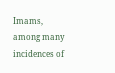Imams, among many incidences of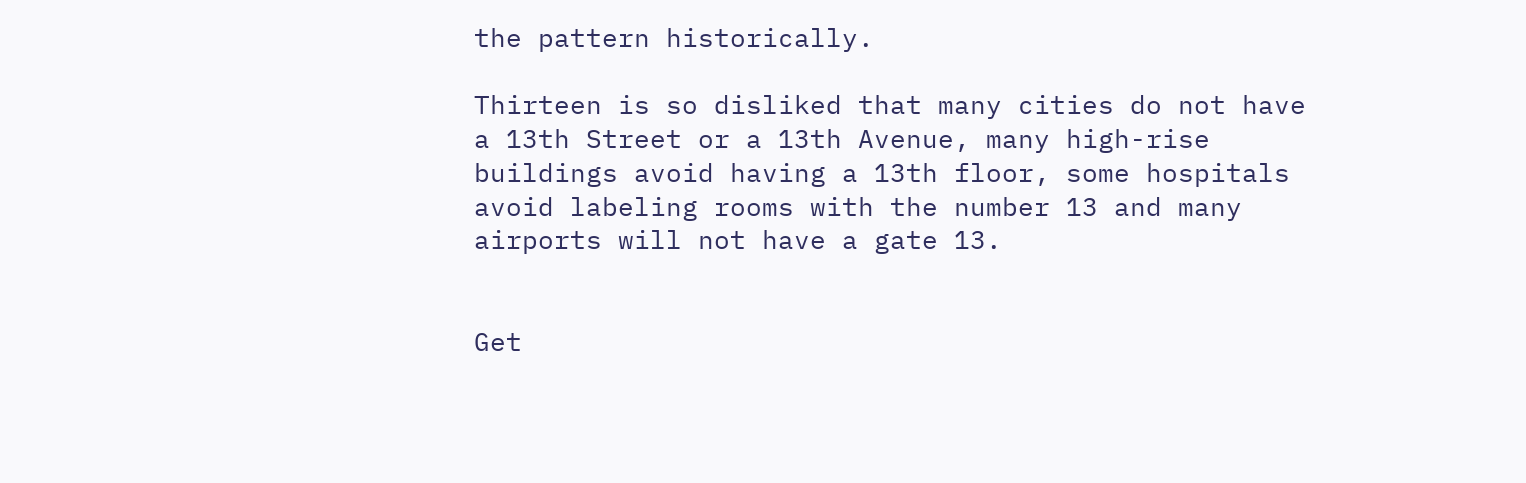the pattern historically.

Thirteen is so disliked that many cities do not have a 13th Street or a 13th Avenue, many high-rise buildings avoid having a 13th floor, some hospitals avoid labeling rooms with the number 13 and many airports will not have a gate 13.


Get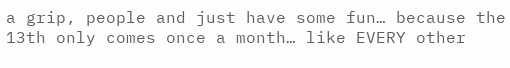a grip, people and just have some fun… because the 13th only comes once a month… like EVERY other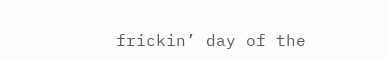frickin’ day of the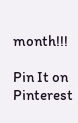month!!!

Pin It on Pinterest